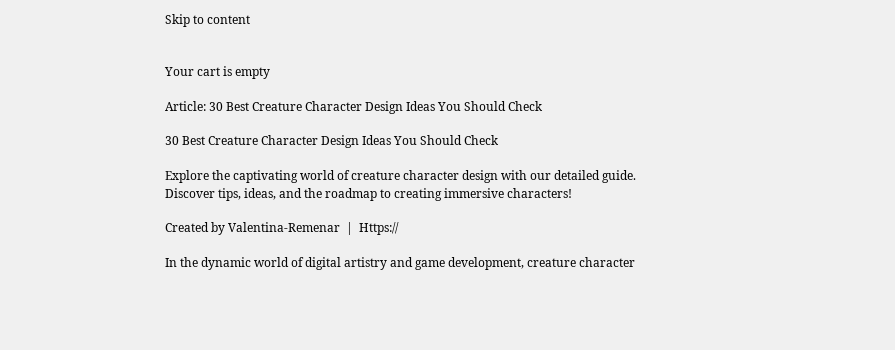Skip to content


Your cart is empty

Article: 30 Best Creature Character Design Ideas You Should Check

30 Best Creature Character Design Ideas You Should Check

Explore the captivating world of creature character design with our detailed guide. Discover tips, ideas, and the roadmap to creating immersive characters!

Created by Valentina-Remenar  |  Https://

In the dynamic world of digital artistry and game development, creature character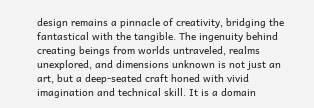design remains a pinnacle of creativity, bridging the fantastical with the tangible. The ingenuity behind creating beings from worlds untraveled, realms unexplored, and dimensions unknown is not just an art, but a deep-seated craft honed with vivid imagination and technical skill. It is a domain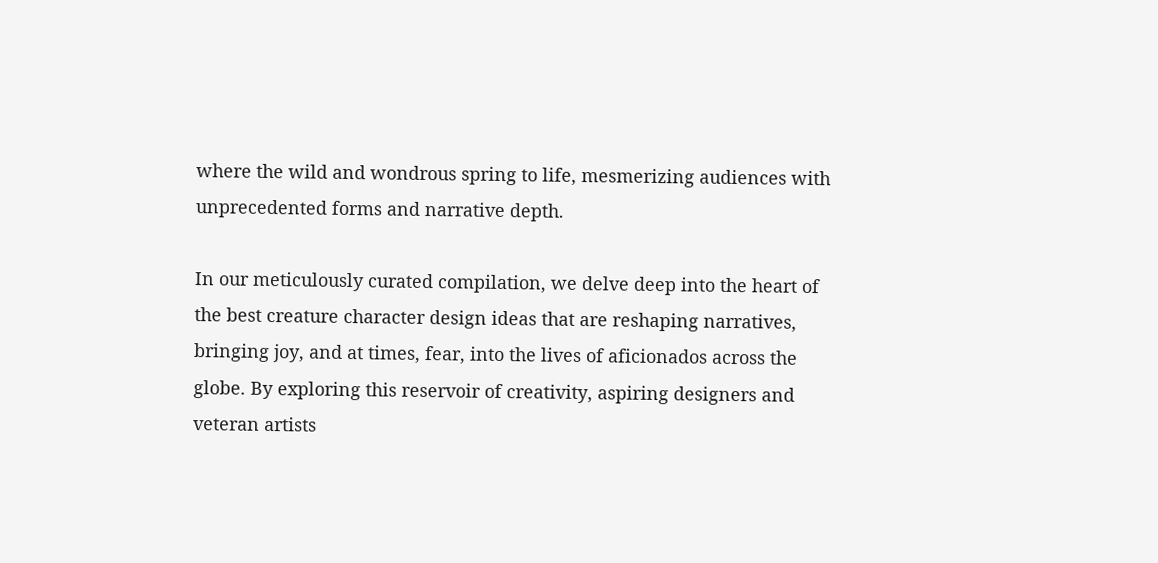where the wild and wondrous spring to life, mesmerizing audiences with unprecedented forms and narrative depth.

In our meticulously curated compilation, we delve deep into the heart of the best creature character design ideas that are reshaping narratives, bringing joy, and at times, fear, into the lives of aficionados across the globe. By exploring this reservoir of creativity, aspiring designers and veteran artists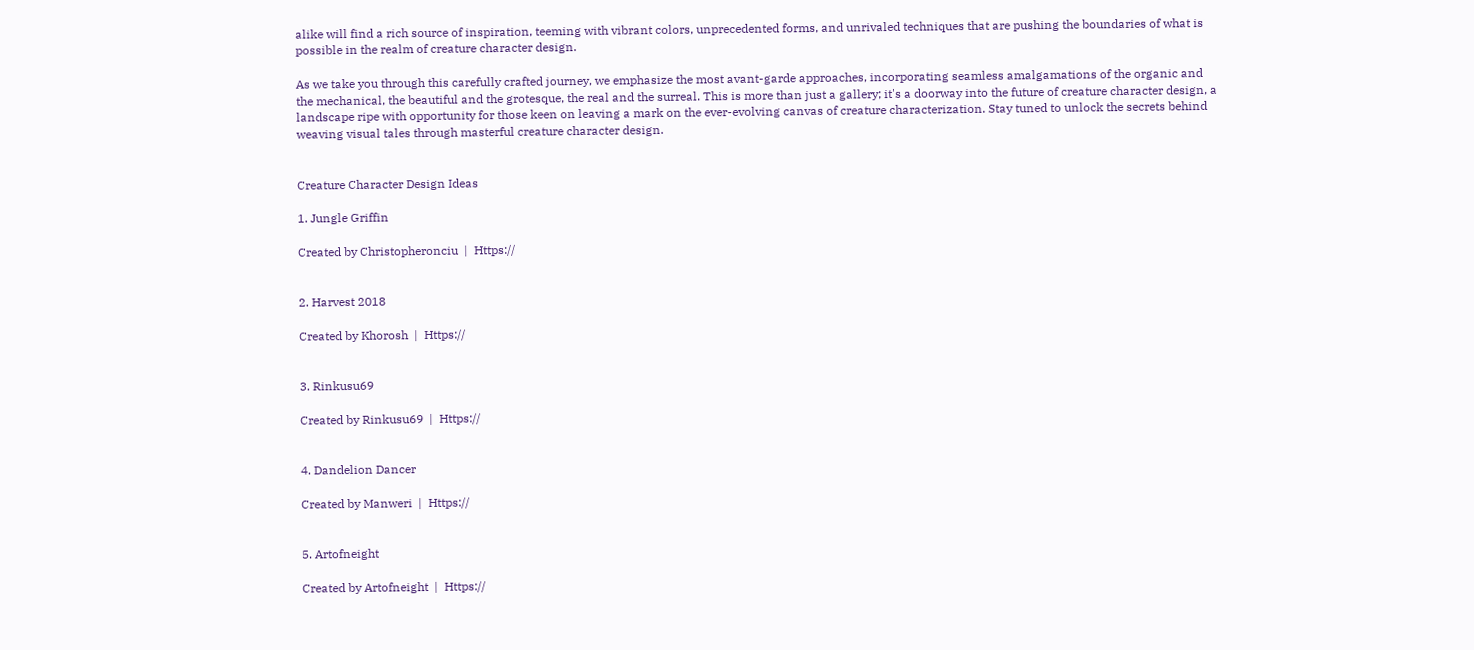alike will find a rich source of inspiration, teeming with vibrant colors, unprecedented forms, and unrivaled techniques that are pushing the boundaries of what is possible in the realm of creature character design.

As we take you through this carefully crafted journey, we emphasize the most avant-garde approaches, incorporating seamless amalgamations of the organic and the mechanical, the beautiful and the grotesque, the real and the surreal. This is more than just a gallery; it's a doorway into the future of creature character design, a landscape ripe with opportunity for those keen on leaving a mark on the ever-evolving canvas of creature characterization. Stay tuned to unlock the secrets behind weaving visual tales through masterful creature character design.


Creature Character Design Ideas

1. Jungle Griffin

Created by Christopheronciu  |  Https://


2. Harvest 2018

Created by Khorosh  |  Https://


3. Rinkusu69

Created by Rinkusu69  |  Https://


4. Dandelion Dancer

Created by Manweri  |  Https://


5. Artofneight

Created by Artofneight  |  Https://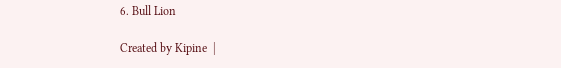6. Bull Lion

Created by Kipine  |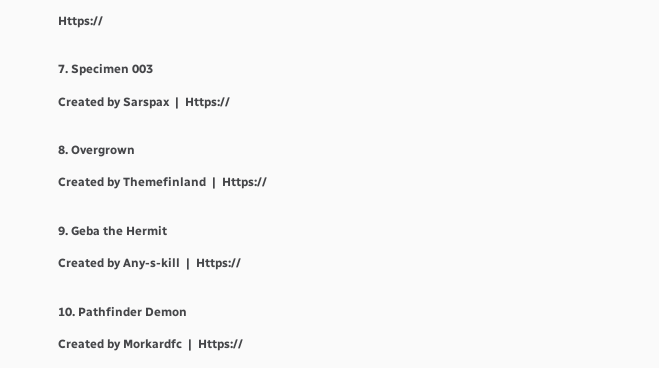Https://


7. Specimen 003

Created by Sarspax  |  Https://


8. Overgrown

Created by Themefinland  |  Https://


9. Geba the Hermit

Created by Any-s-kill  |  Https://


10. Pathfinder Demon

Created by Morkardfc  |  Https://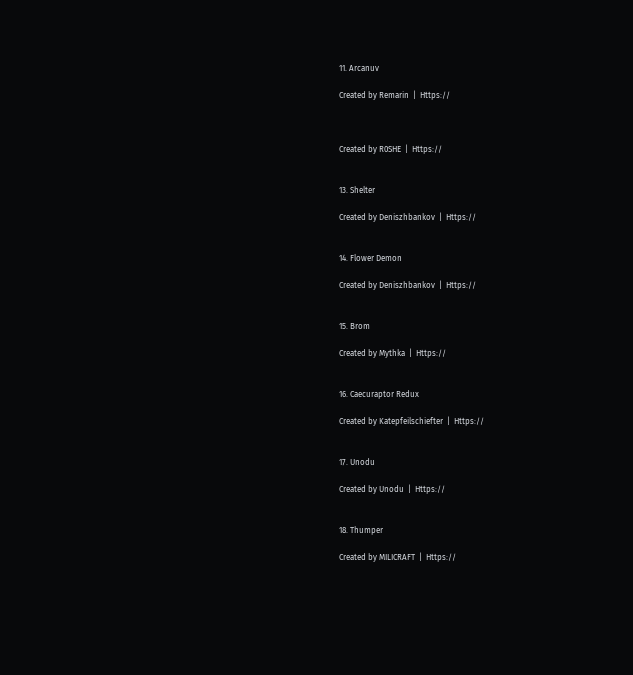11. Arcanuv

Created by Remarin  |  Https://



Created by R0SHE  |  Https://


13. Shelter

Created by Deniszhbankov  |  Https://


14. Flower Demon

Created by Deniszhbankov  |  Https://


15. Brom

Created by Mythka  |  Https://


16. Caecuraptor Redux

Created by Katepfeilschiefter  |  Https://


17. Unodu

Created by Unodu  |  Https://


18. Thumper

Created by MILICRAFT  |  Https://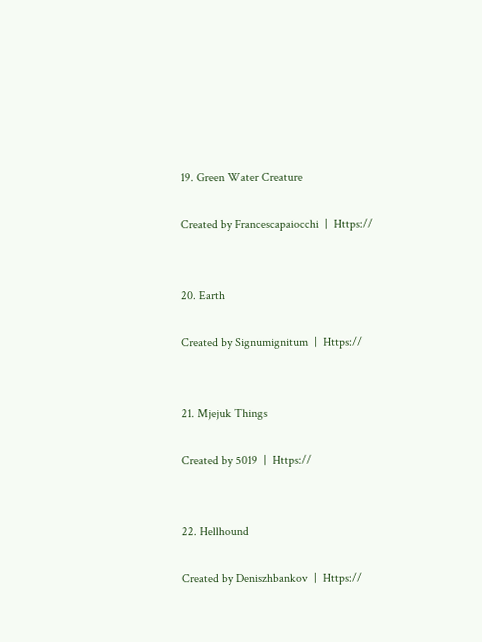19. Green Water Creature

Created by Francescapaiocchi  |  Https://


20. Earth

Created by Signumignitum  |  Https://


21. Mjejuk Things

Created by 5019  |  Https://


22. Hellhound

Created by Deniszhbankov  |  Https://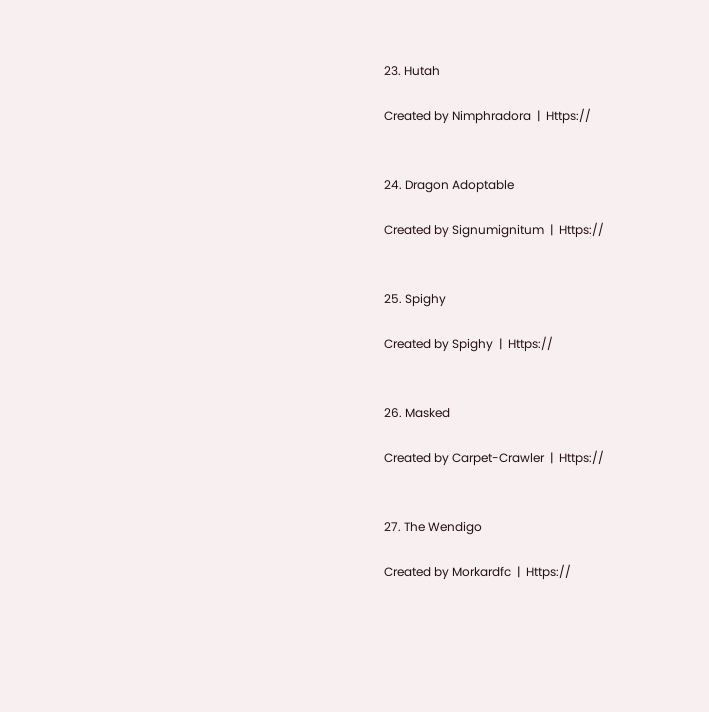23. Hutah

Created by Nimphradora  |  Https://


24. Dragon Adoptable

Created by Signumignitum  |  Https://


25. Spighy

Created by Spighy  |  Https://


26. Masked

Created by Carpet-Crawler  |  Https://


27. The Wendigo

Created by Morkardfc  |  Https://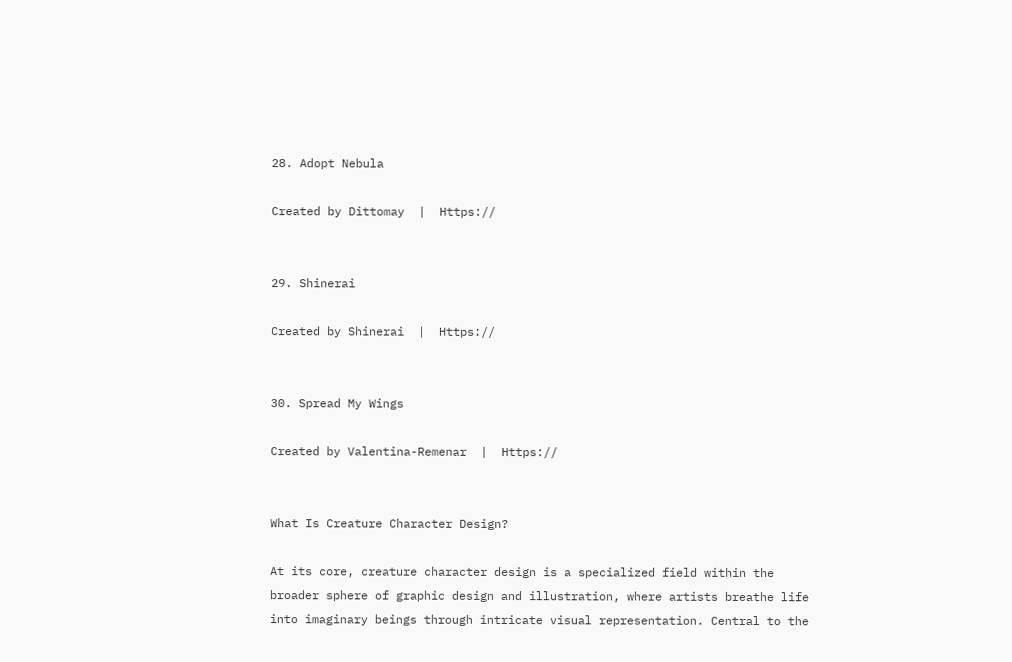28. Adopt Nebula

Created by Dittomay  |  Https://


29. Shinerai

Created by Shinerai  |  Https://


30. Spread My Wings

Created by Valentina-Remenar  |  Https://


What Is Creature Character Design?

At its core, creature character design is a specialized field within the broader sphere of graphic design and illustration, where artists breathe life into imaginary beings through intricate visual representation. Central to the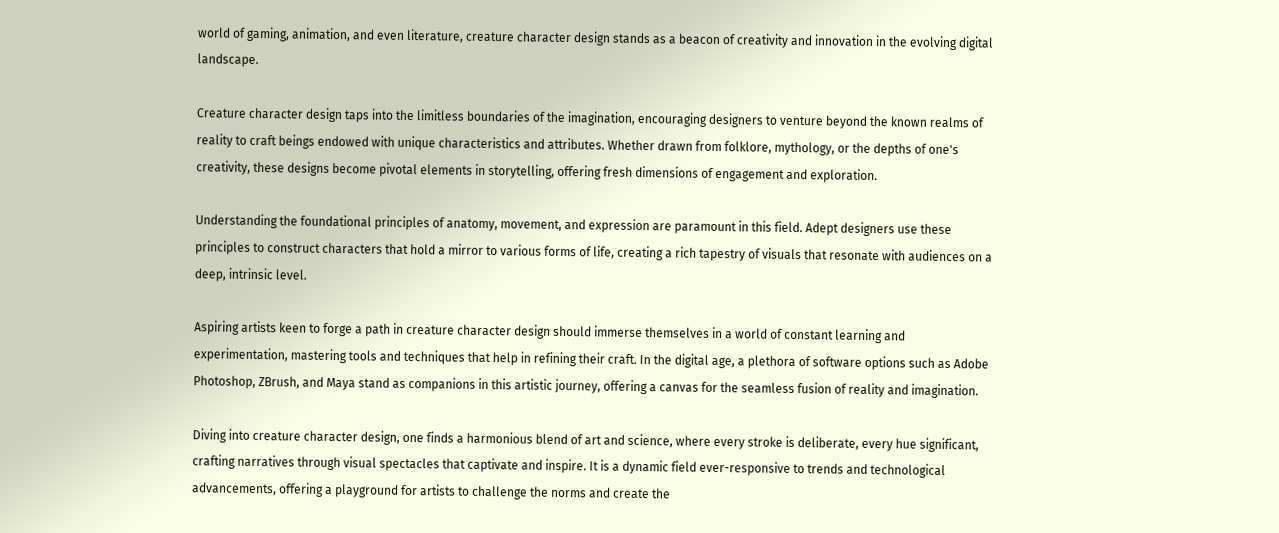world of gaming, animation, and even literature, creature character design stands as a beacon of creativity and innovation in the evolving digital landscape.

Creature character design taps into the limitless boundaries of the imagination, encouraging designers to venture beyond the known realms of reality to craft beings endowed with unique characteristics and attributes. Whether drawn from folklore, mythology, or the depths of one's creativity, these designs become pivotal elements in storytelling, offering fresh dimensions of engagement and exploration.

Understanding the foundational principles of anatomy, movement, and expression are paramount in this field. Adept designers use these principles to construct characters that hold a mirror to various forms of life, creating a rich tapestry of visuals that resonate with audiences on a deep, intrinsic level.

Aspiring artists keen to forge a path in creature character design should immerse themselves in a world of constant learning and experimentation, mastering tools and techniques that help in refining their craft. In the digital age, a plethora of software options such as Adobe Photoshop, ZBrush, and Maya stand as companions in this artistic journey, offering a canvas for the seamless fusion of reality and imagination.

Diving into creature character design, one finds a harmonious blend of art and science, where every stroke is deliberate, every hue significant, crafting narratives through visual spectacles that captivate and inspire. It is a dynamic field ever-responsive to trends and technological advancements, offering a playground for artists to challenge the norms and create the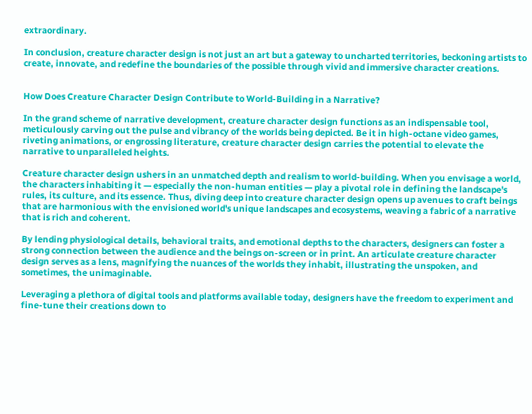extraordinary.

In conclusion, creature character design is not just an art but a gateway to uncharted territories, beckoning artists to create, innovate, and redefine the boundaries of the possible through vivid and immersive character creations.


How Does Creature Character Design Contribute to World-Building in a Narrative?

In the grand scheme of narrative development, creature character design functions as an indispensable tool, meticulously carving out the pulse and vibrancy of the worlds being depicted. Be it in high-octane video games, riveting animations, or engrossing literature, creature character design carries the potential to elevate the narrative to unparalleled heights.

Creature character design ushers in an unmatched depth and realism to world-building. When you envisage a world, the characters inhabiting it — especially the non-human entities — play a pivotal role in defining the landscape's rules, its culture, and its essence. Thus, diving deep into creature character design opens up avenues to craft beings that are harmonious with the envisioned world's unique landscapes and ecosystems, weaving a fabric of a narrative that is rich and coherent.

By lending physiological details, behavioral traits, and emotional depths to the characters, designers can foster a strong connection between the audience and the beings on-screen or in print. An articulate creature character design serves as a lens, magnifying the nuances of the worlds they inhabit, illustrating the unspoken, and sometimes, the unimaginable.

Leveraging a plethora of digital tools and platforms available today, designers have the freedom to experiment and fine-tune their creations down to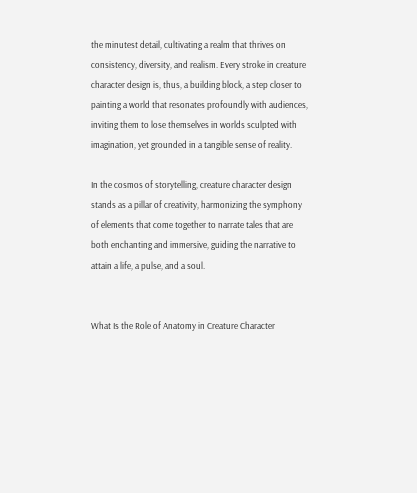the minutest detail, cultivating a realm that thrives on consistency, diversity, and realism. Every stroke in creature character design is, thus, a building block, a step closer to painting a world that resonates profoundly with audiences, inviting them to lose themselves in worlds sculpted with imagination, yet grounded in a tangible sense of reality.

In the cosmos of storytelling, creature character design stands as a pillar of creativity, harmonizing the symphony of elements that come together to narrate tales that are both enchanting and immersive, guiding the narrative to attain a life, a pulse, and a soul.


What Is the Role of Anatomy in Creature Character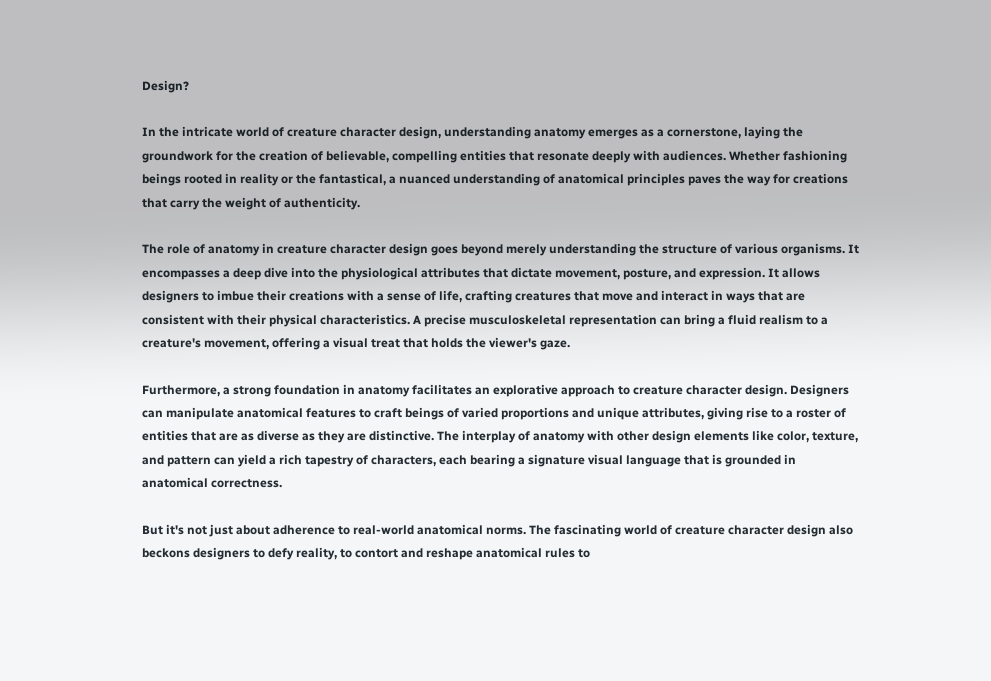Design?

In the intricate world of creature character design, understanding anatomy emerges as a cornerstone, laying the groundwork for the creation of believable, compelling entities that resonate deeply with audiences. Whether fashioning beings rooted in reality or the fantastical, a nuanced understanding of anatomical principles paves the way for creations that carry the weight of authenticity.

The role of anatomy in creature character design goes beyond merely understanding the structure of various organisms. It encompasses a deep dive into the physiological attributes that dictate movement, posture, and expression. It allows designers to imbue their creations with a sense of life, crafting creatures that move and interact in ways that are consistent with their physical characteristics. A precise musculoskeletal representation can bring a fluid realism to a creature's movement, offering a visual treat that holds the viewer's gaze.

Furthermore, a strong foundation in anatomy facilitates an explorative approach to creature character design. Designers can manipulate anatomical features to craft beings of varied proportions and unique attributes, giving rise to a roster of entities that are as diverse as they are distinctive. The interplay of anatomy with other design elements like color, texture, and pattern can yield a rich tapestry of characters, each bearing a signature visual language that is grounded in anatomical correctness.

But it's not just about adherence to real-world anatomical norms. The fascinating world of creature character design also beckons designers to defy reality, to contort and reshape anatomical rules to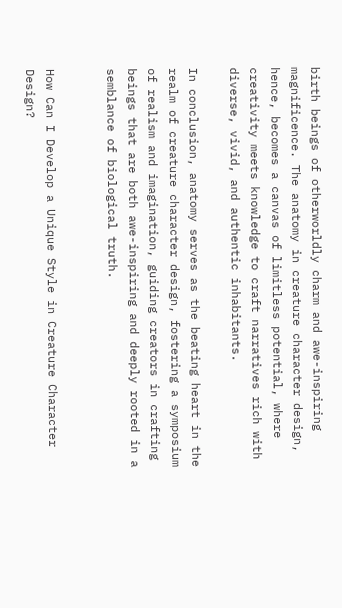birth beings of otherworldly charm and awe-inspiring magnificence. The anatomy in creature character design, hence, becomes a canvas of limitless potential, where creativity meets knowledge to craft narratives rich with diverse, vivid, and authentic inhabitants.

In conclusion, anatomy serves as the beating heart in the realm of creature character design, fostering a symposium of realism and imagination, guiding creators in crafting beings that are both awe-inspiring and deeply rooted in a semblance of biological truth.


How Can I Develop a Unique Style in Creature Character Design?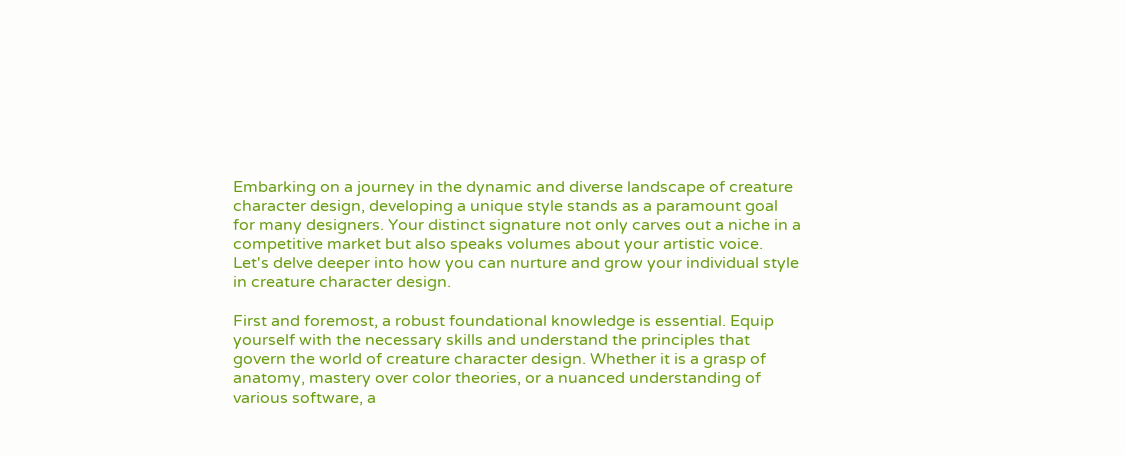Embarking on a journey in the dynamic and diverse landscape of creature character design, developing a unique style stands as a paramount goal for many designers. Your distinct signature not only carves out a niche in a competitive market but also speaks volumes about your artistic voice. Let's delve deeper into how you can nurture and grow your individual style in creature character design.

First and foremost, a robust foundational knowledge is essential. Equip yourself with the necessary skills and understand the principles that govern the world of creature character design. Whether it is a grasp of anatomy, mastery over color theories, or a nuanced understanding of various software, a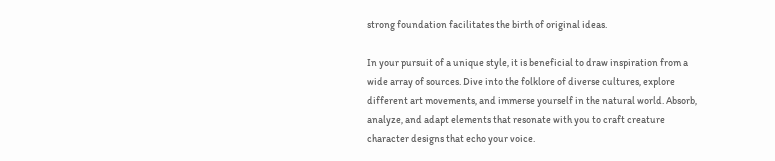strong foundation facilitates the birth of original ideas.

In your pursuit of a unique style, it is beneficial to draw inspiration from a wide array of sources. Dive into the folklore of diverse cultures, explore different art movements, and immerse yourself in the natural world. Absorb, analyze, and adapt elements that resonate with you to craft creature character designs that echo your voice.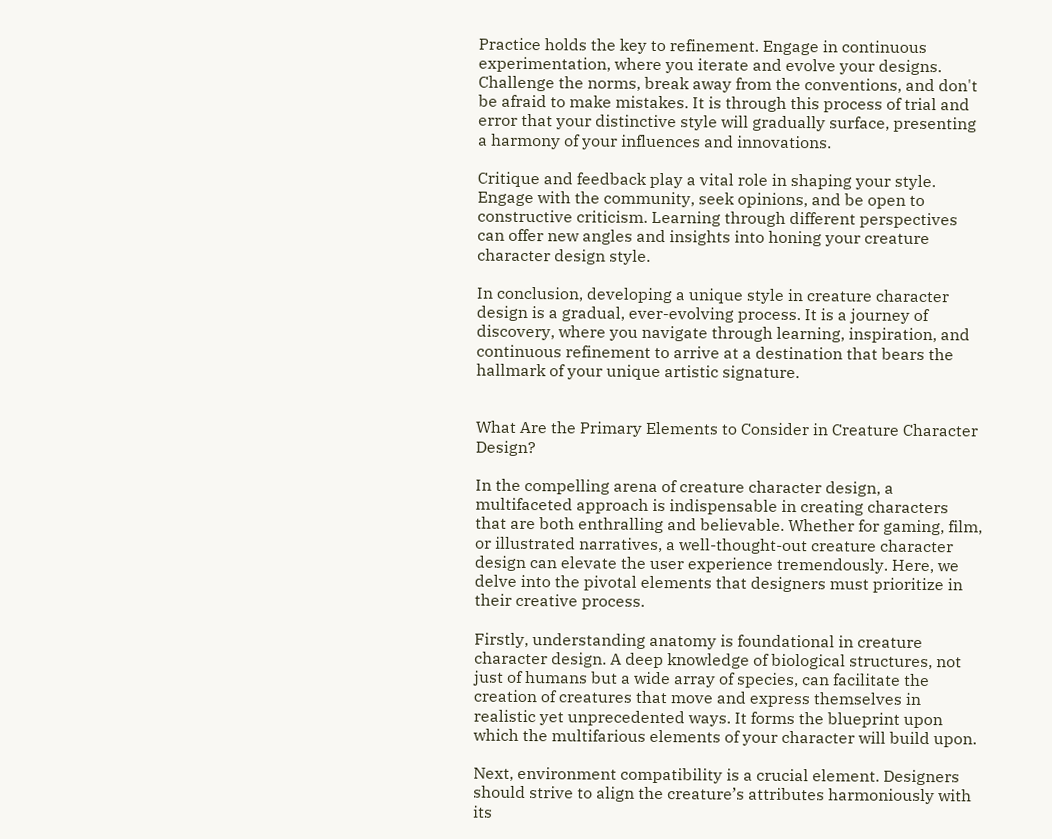Practice holds the key to refinement. Engage in continuous experimentation, where you iterate and evolve your designs. Challenge the norms, break away from the conventions, and don't be afraid to make mistakes. It is through this process of trial and error that your distinctive style will gradually surface, presenting a harmony of your influences and innovations.

Critique and feedback play a vital role in shaping your style. Engage with the community, seek opinions, and be open to constructive criticism. Learning through different perspectives can offer new angles and insights into honing your creature character design style.

In conclusion, developing a unique style in creature character design is a gradual, ever-evolving process. It is a journey of discovery, where you navigate through learning, inspiration, and continuous refinement to arrive at a destination that bears the hallmark of your unique artistic signature.


What Are the Primary Elements to Consider in Creature Character Design?

In the compelling arena of creature character design, a multifaceted approach is indispensable in creating characters that are both enthralling and believable. Whether for gaming, film, or illustrated narratives, a well-thought-out creature character design can elevate the user experience tremendously. Here, we delve into the pivotal elements that designers must prioritize in their creative process.

Firstly, understanding anatomy is foundational in creature character design. A deep knowledge of biological structures, not just of humans but a wide array of species, can facilitate the creation of creatures that move and express themselves in realistic yet unprecedented ways. It forms the blueprint upon which the multifarious elements of your character will build upon.

Next, environment compatibility is a crucial element. Designers should strive to align the creature’s attributes harmoniously with its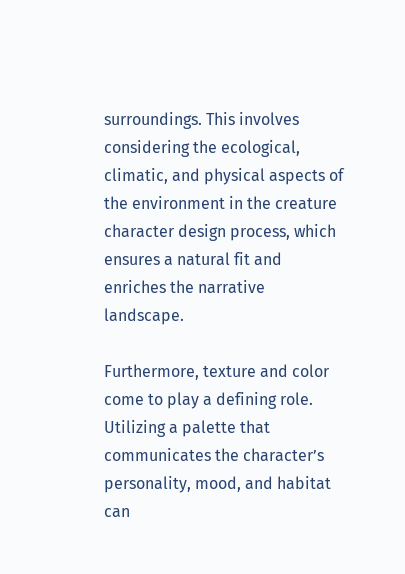surroundings. This involves considering the ecological, climatic, and physical aspects of the environment in the creature character design process, which ensures a natural fit and enriches the narrative landscape.

Furthermore, texture and color come to play a defining role. Utilizing a palette that communicates the character’s personality, mood, and habitat can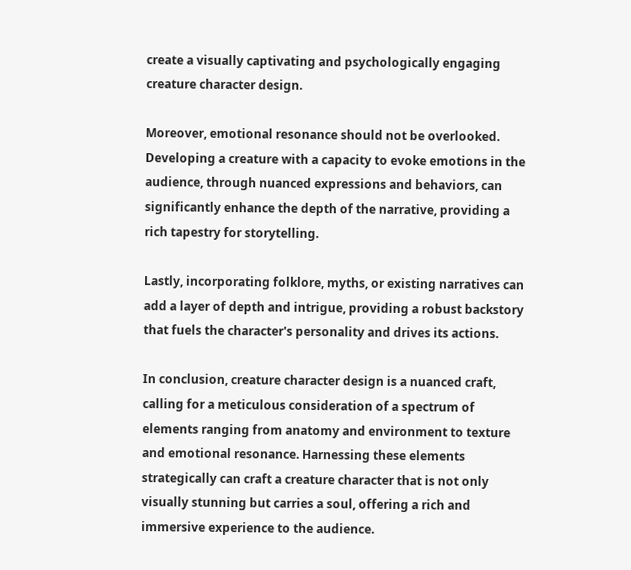create a visually captivating and psychologically engaging creature character design.

Moreover, emotional resonance should not be overlooked. Developing a creature with a capacity to evoke emotions in the audience, through nuanced expressions and behaviors, can significantly enhance the depth of the narrative, providing a rich tapestry for storytelling.

Lastly, incorporating folklore, myths, or existing narratives can add a layer of depth and intrigue, providing a robust backstory that fuels the character's personality and drives its actions.

In conclusion, creature character design is a nuanced craft, calling for a meticulous consideration of a spectrum of elements ranging from anatomy and environment to texture and emotional resonance. Harnessing these elements strategically can craft a creature character that is not only visually stunning but carries a soul, offering a rich and immersive experience to the audience.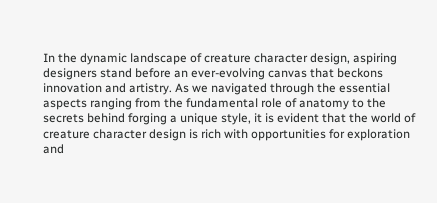In the dynamic landscape of creature character design, aspiring designers stand before an ever-evolving canvas that beckons innovation and artistry. As we navigated through the essential aspects ranging from the fundamental role of anatomy to the secrets behind forging a unique style, it is evident that the world of creature character design is rich with opportunities for exploration and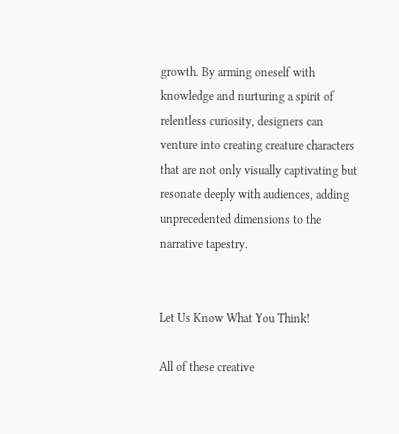growth. By arming oneself with knowledge and nurturing a spirit of relentless curiosity, designers can venture into creating creature characters that are not only visually captivating but resonate deeply with audiences, adding unprecedented dimensions to the narrative tapestry.


Let Us Know What You Think!

All of these creative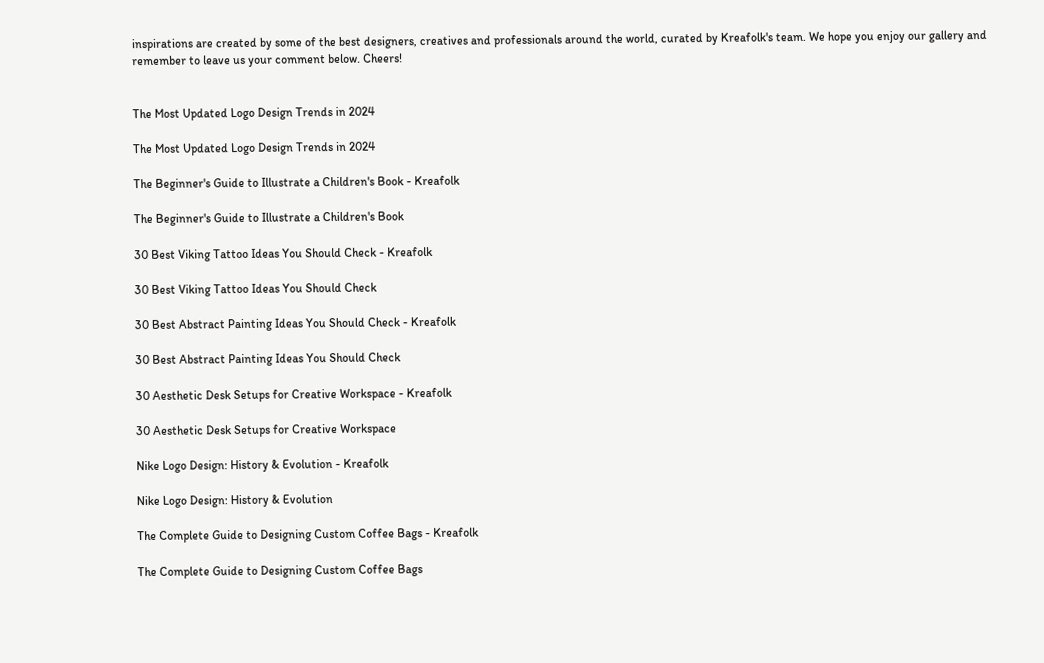inspirations are created by some of the best designers, creatives and professionals around the world, curated by Kreafolk's team. We hope you enjoy our gallery and remember to leave us your comment below. Cheers!


The Most Updated Logo Design Trends in 2024

The Most Updated Logo Design Trends in 2024

The Beginner's Guide to Illustrate a Children's Book - Kreafolk

The Beginner's Guide to Illustrate a Children's Book

30 Best Viking Tattoo Ideas You Should Check - Kreafolk

30 Best Viking Tattoo Ideas You Should Check

30 Best Abstract Painting Ideas You Should Check - Kreafolk

30 Best Abstract Painting Ideas You Should Check

30 Aesthetic Desk Setups for Creative Workspace - Kreafolk

30 Aesthetic Desk Setups for Creative Workspace

Nike Logo Design: History & Evolution - Kreafolk

Nike Logo Design: History & Evolution

The Complete Guide to Designing Custom Coffee Bags - Kreafolk

The Complete Guide to Designing Custom Coffee Bags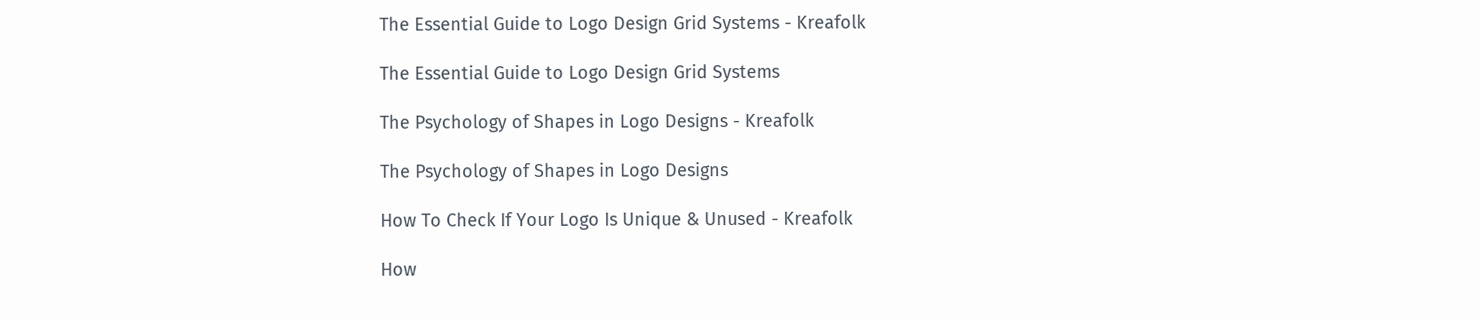The Essential Guide to Logo Design Grid Systems - Kreafolk

The Essential Guide to Logo Design Grid Systems

The Psychology of Shapes in Logo Designs - Kreafolk

The Psychology of Shapes in Logo Designs

How To Check If Your Logo Is Unique & Unused - Kreafolk

How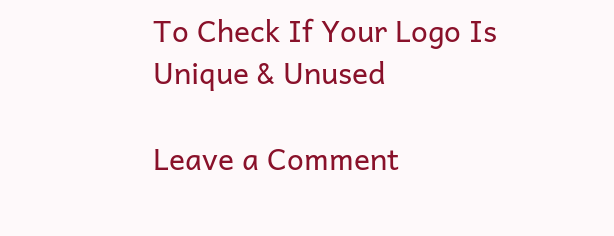To Check If Your Logo Is Unique & Unused

Leave a Comment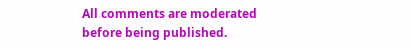All comments are moderated before being published.